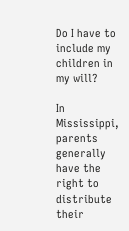Do I have to include my children in my will?

In Mississippi, parents generally have the right to distribute their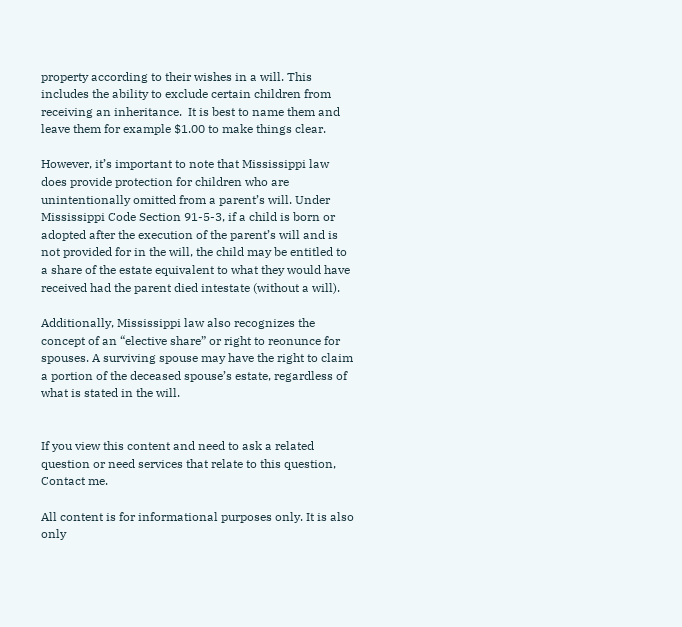property according to their wishes in a will. This includes the ability to exclude certain children from receiving an inheritance.  It is best to name them and leave them for example $1.00 to make things clear.

However, it’s important to note that Mississippi law does provide protection for children who are unintentionally omitted from a parent’s will. Under Mississippi Code Section 91-5-3, if a child is born or adopted after the execution of the parent’s will and is not provided for in the will, the child may be entitled to a share of the estate equivalent to what they would have received had the parent died intestate (without a will).

Additionally, Mississippi law also recognizes the concept of an “elective share” or right to reonunce for spouses. A surviving spouse may have the right to claim a portion of the deceased spouse’s estate, regardless of what is stated in the will.


If you view this content and need to ask a related question or need services that relate to this question, Contact me.

All content is for informational purposes only. It is also only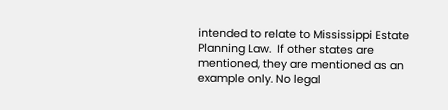intended to relate to Mississippi Estate Planning Law.  If other states are mentioned, they are mentioned as an example only. No legal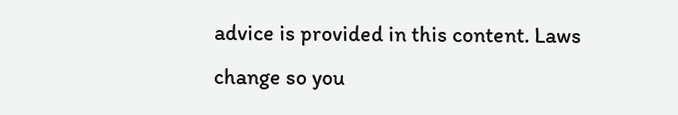advice is provided in this content. Laws change so you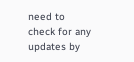need to check for any updates by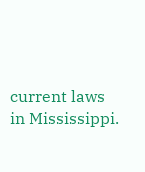current laws in Mississippi.